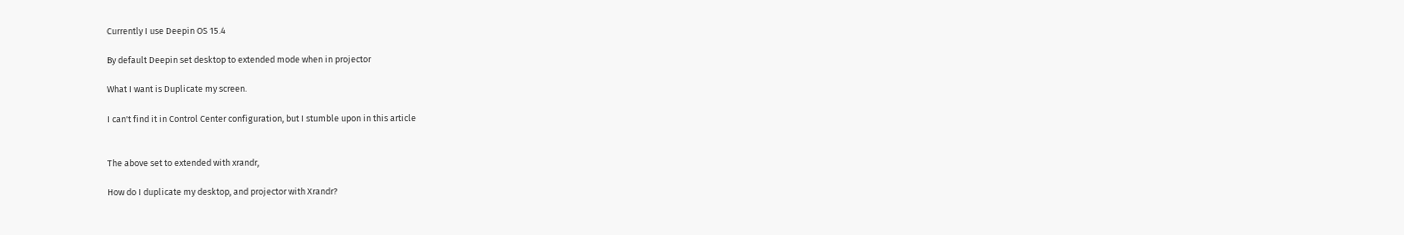Currently I use Deepin OS 15.4

By default Deepin set desktop to extended mode when in projector

What I want is Duplicate my screen.

I can't find it in Control Center configuration, but I stumble upon in this article


The above set to extended with xrandr,

How do I duplicate my desktop, and projector with Xrandr?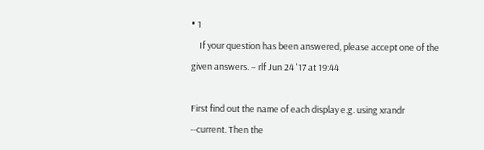• 1
    If your question has been answered, please accept one of the given answers. – rlf Jun 24 '17 at 19:44

First find out the name of each display e.g. using xrandr --current. Then the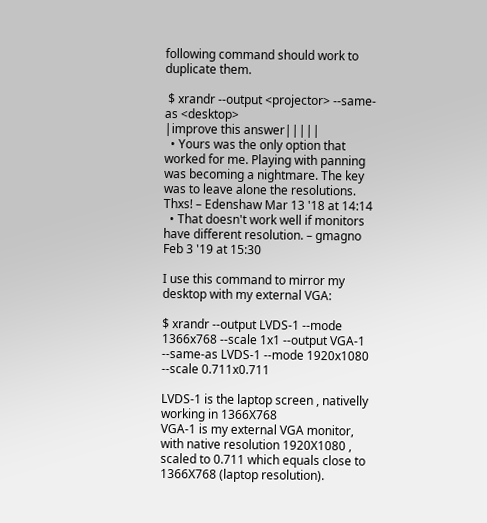following command should work to duplicate them.

 $ xrandr --output <projector> --same-as <desktop>
|improve this answer|||||
  • Yours was the only option that worked for me. Playing with panning was becoming a nightmare. The key was to leave alone the resolutions. Thxs! – Edenshaw Mar 13 '18 at 14:14
  • That doesn't work well if monitors have different resolution. – gmagno Feb 3 '19 at 15:30

I use this command to mirror my desktop with my external VGA:

$ xrandr --output LVDS-1 --mode 1366x768 --scale 1x1 --output VGA-1 --same-as LVDS-1 --mode 1920x1080 --scale 0.711x0.711

LVDS-1 is the laptop screen , nativelly working in 1366X768
VGA-1 is my external VGA monitor, with native resolution 1920X1080 , scaled to 0.711 which equals close to 1366X768 (laptop resolution).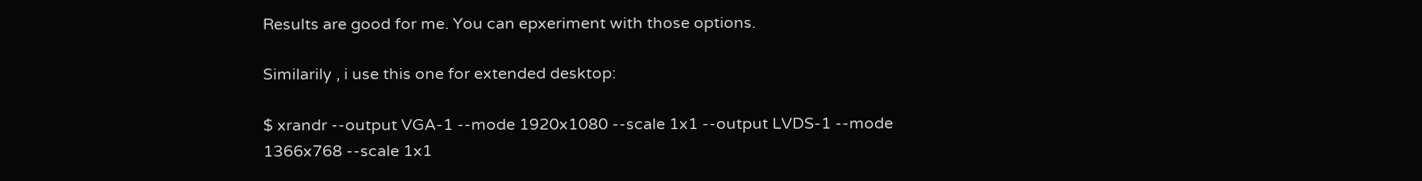Results are good for me. You can epxeriment with those options.

Similarily , i use this one for extended desktop:

$ xrandr --output VGA-1 --mode 1920x1080 --scale 1x1 --output LVDS-1 --mode 1366x768 --scale 1x1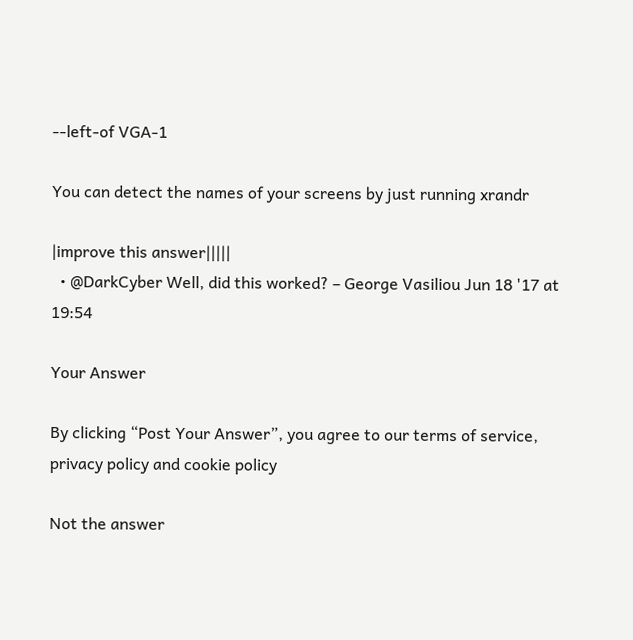--left-of VGA-1

You can detect the names of your screens by just running xrandr

|improve this answer|||||
  • @DarkCyber Well, did this worked? – George Vasiliou Jun 18 '17 at 19:54

Your Answer

By clicking “Post Your Answer”, you agree to our terms of service, privacy policy and cookie policy

Not the answer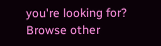you're looking for? Browse other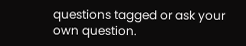questions tagged or ask your own question.